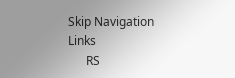Skip Navigation Links
      RS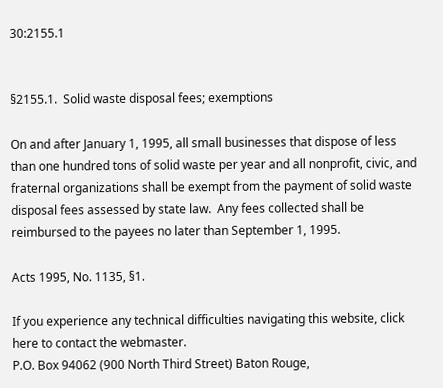30:2155.1


§2155.1.  Solid waste disposal fees; exemptions

On and after January 1, 1995, all small businesses that dispose of less than one hundred tons of solid waste per year and all nonprofit, civic, and fraternal organizations shall be exempt from the payment of solid waste disposal fees assessed by state law.  Any fees collected shall be reimbursed to the payees no later than September 1, 1995.

Acts 1995, No. 1135, §1.

If you experience any technical difficulties navigating this website, click here to contact the webmaster.
P.O. Box 94062 (900 North Third Street) Baton Rouge,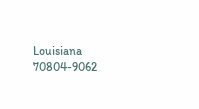Louisiana 70804-9062